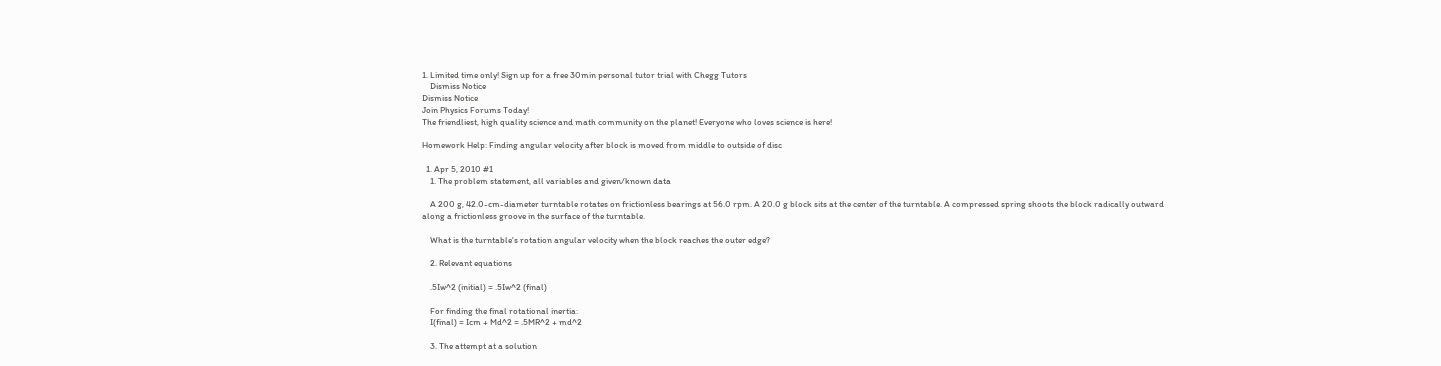1. Limited time only! Sign up for a free 30min personal tutor trial with Chegg Tutors
    Dismiss Notice
Dismiss Notice
Join Physics Forums Today!
The friendliest, high quality science and math community on the planet! Everyone who loves science is here!

Homework Help: Finding angular velocity after block is moved from middle to outside of disc

  1. Apr 5, 2010 #1
    1. The problem statement, all variables and given/known data

    A 200 g, 42.0-cm-diameter turntable rotates on frictionless bearings at 56.0 rpm. A 20.0 g block sits at the center of the turntable. A compressed spring shoots the block radically outward along a frictionless groove in the surface of the turntable.

    What is the turntable's rotation angular velocity when the block reaches the outer edge?

    2. Relevant equations

    .5Iw^2 (initial) = .5Iw^2 (final)

    For finding the final rotational inertia:
    I(final) = Icm + Md^2 = .5MR^2 + md^2

    3. The attempt at a solution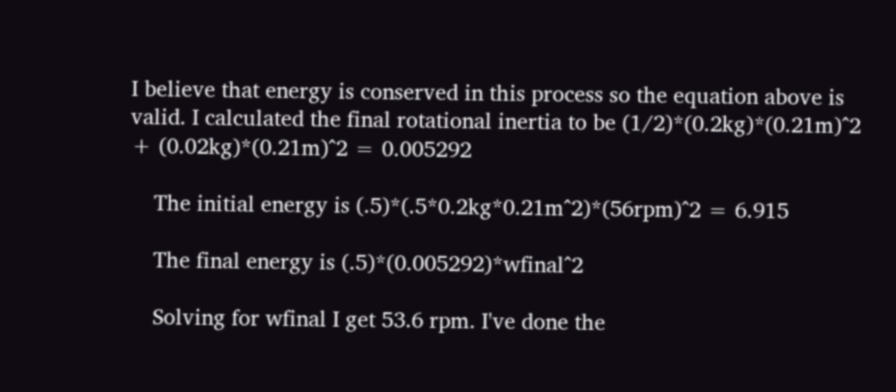I believe that energy is conserved in this process so the equation above is valid. I calculated the final rotational inertia to be (1/2)*(0.2kg)*(0.21m)^2 + (0.02kg)*(0.21m)^2 = 0.005292

    The initial energy is (.5)*(.5*0.2kg*0.21m^2)*(56rpm)^2 = 6.915

    The final energy is (.5)*(0.005292)*wfinal^2

    Solving for wfinal I get 53.6 rpm. I've done the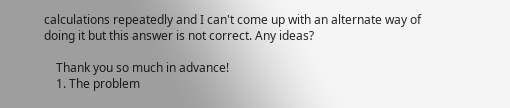calculations repeatedly and I can't come up with an alternate way of doing it but this answer is not correct. Any ideas?

    Thank you so much in advance!
    1. The problem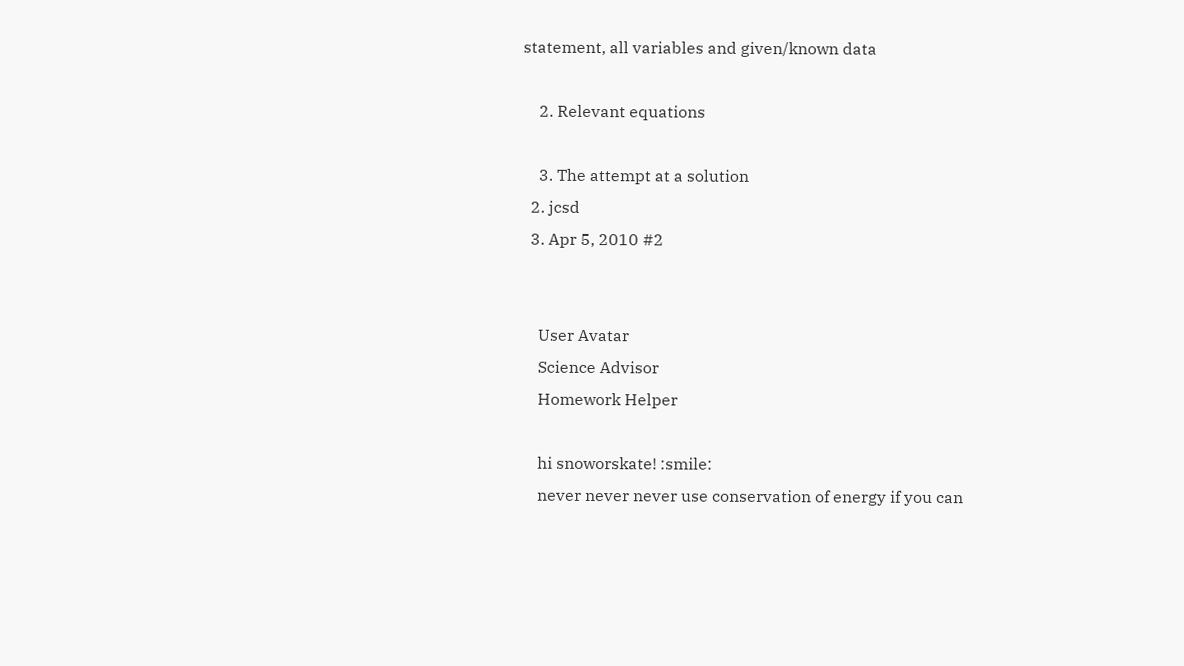statement, all variables and given/known data

    2. Relevant equations

    3. The attempt at a solution
  2. jcsd
  3. Apr 5, 2010 #2


    User Avatar
    Science Advisor
    Homework Helper

    hi snoworskate! :smile:
    never never never use conservation of energy if you can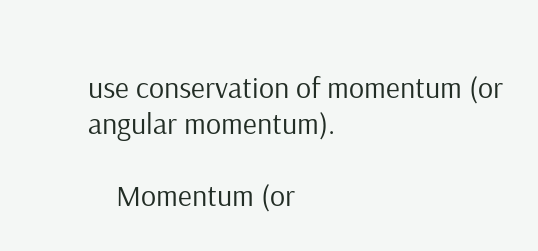use conservation of momentum (or angular momentum).

    Momentum (or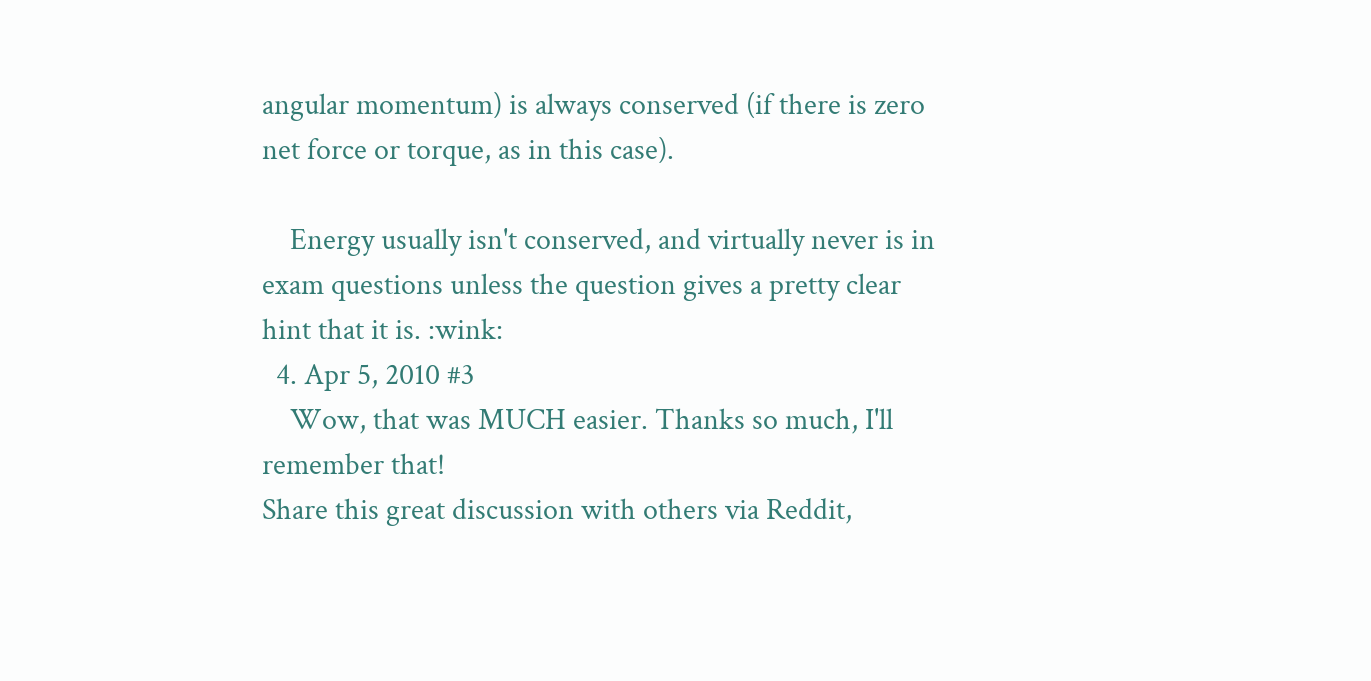angular momentum) is always conserved (if there is zero net force or torque, as in this case).

    Energy usually isn't conserved, and virtually never is in exam questions unless the question gives a pretty clear hint that it is. :wink:
  4. Apr 5, 2010 #3
    Wow, that was MUCH easier. Thanks so much, I'll remember that!
Share this great discussion with others via Reddit,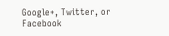Google+, Twitter, or Facebook